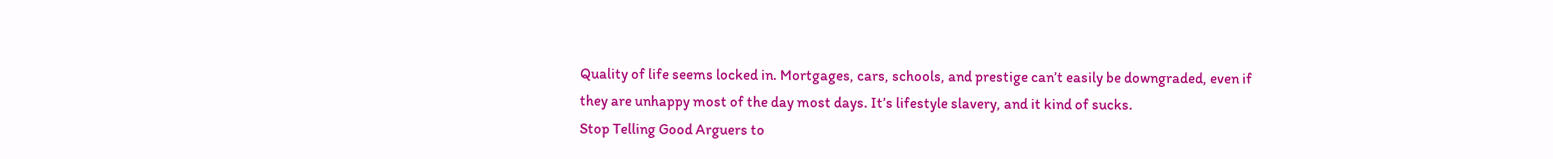Quality of life seems locked in. Mortgages, cars, schools, and prestige can’t easily be downgraded, even if they are unhappy most of the day most days. It’s lifestyle slavery, and it kind of sucks.
Stop Telling Good Arguers to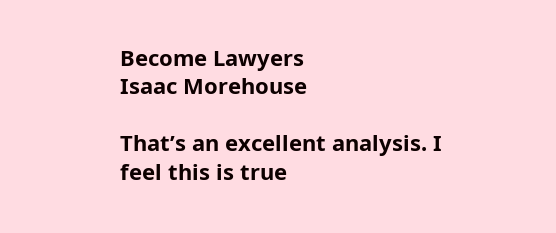Become Lawyers
Isaac Morehouse

That’s an excellent analysis. I feel this is true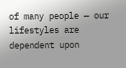of many people — our lifestyles are dependent upon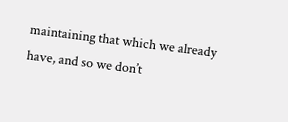maintaining that which we already have, and so we don’t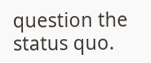question the status quo.